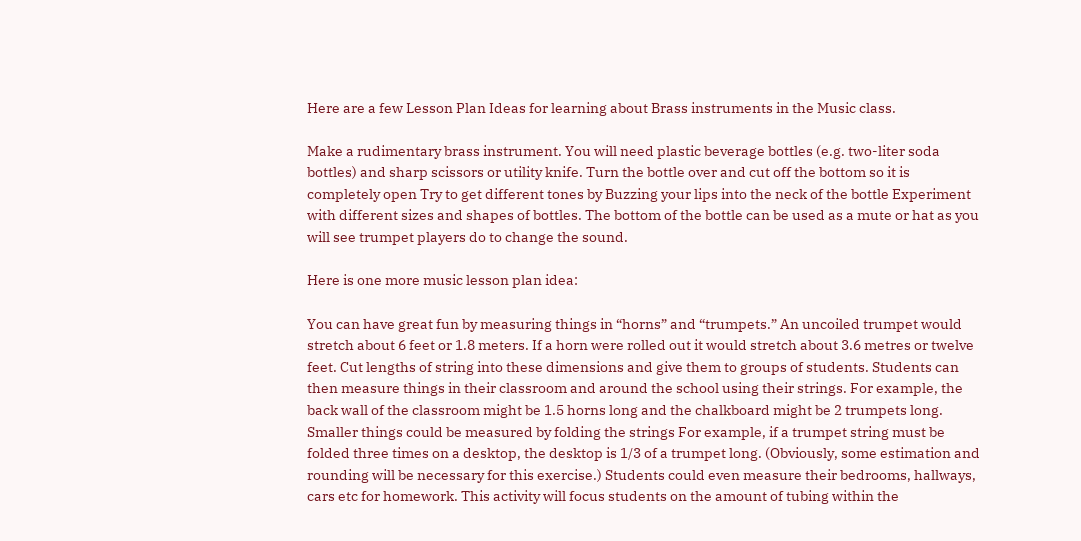Here are a few Lesson Plan Ideas for learning about Brass instruments in the Music class.

Make a rudimentary brass instrument. You will need plastic beverage bottles (e.g. two-liter soda bottles) and sharp scissors or utility knife. Turn the bottle over and cut off the bottom so it is completely open Try to get different tones by Buzzing your lips into the neck of the bottle Experiment with different sizes and shapes of bottles. The bottom of the bottle can be used as a mute or hat as you will see trumpet players do to change the sound.

Here is one more music lesson plan idea:

You can have great fun by measuring things in “horns” and “trumpets.” An uncoiled trumpet would stretch about 6 feet or 1.8 meters. If a horn were rolled out it would stretch about 3.6 metres or twelve feet. Cut lengths of string into these dimensions and give them to groups of students. Students can then measure things in their classroom and around the school using their strings. For example, the back wall of the classroom might be 1.5 horns long and the chalkboard might be 2 trumpets long. Smaller things could be measured by folding the strings For example, if a trumpet string must be folded three times on a desktop, the desktop is 1/3 of a trumpet long. (Obviously, some estimation and rounding will be necessary for this exercise.) Students could even measure their bedrooms, hallways, cars etc for homework. This activity will focus students on the amount of tubing within the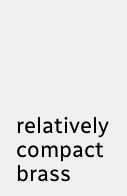relatively compact brass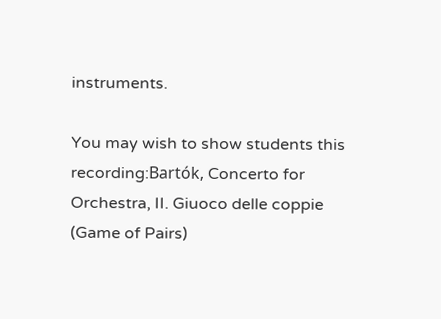instruments.

You may wish to show students this recording:Bartók, Concerto for Orchestra, II. Giuoco delle coppie (Game of Pairs)